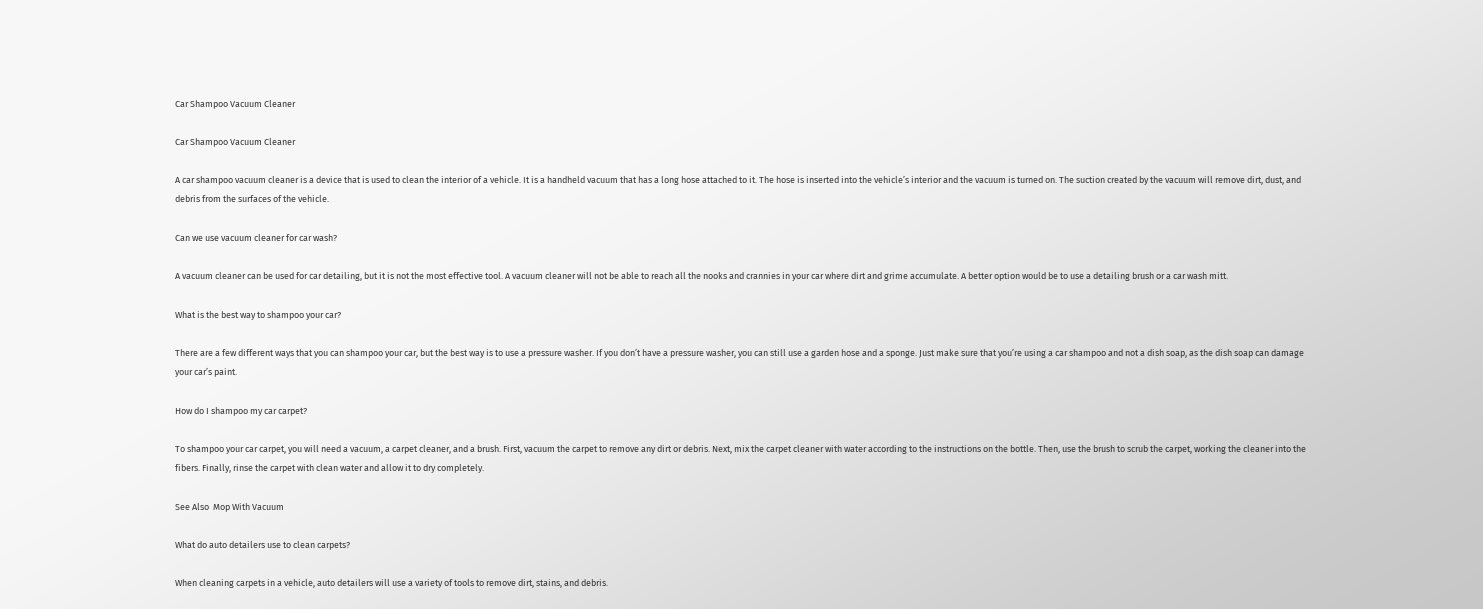Car Shampoo Vacuum Cleaner

Car Shampoo Vacuum Cleaner

A car shampoo vacuum cleaner is a device that is used to clean the interior of a vehicle. It is a handheld vacuum that has a long hose attached to it. The hose is inserted into the vehicle’s interior and the vacuum is turned on. The suction created by the vacuum will remove dirt, dust, and debris from the surfaces of the vehicle.

Can we use vacuum cleaner for car wash?

A vacuum cleaner can be used for car detailing, but it is not the most effective tool. A vacuum cleaner will not be able to reach all the nooks and crannies in your car where dirt and grime accumulate. A better option would be to use a detailing brush or a car wash mitt.

What is the best way to shampoo your car?

There are a few different ways that you can shampoo your car, but the best way is to use a pressure washer. If you don’t have a pressure washer, you can still use a garden hose and a sponge. Just make sure that you’re using a car shampoo and not a dish soap, as the dish soap can damage your car’s paint.

How do I shampoo my car carpet?

To shampoo your car carpet, you will need a vacuum, a carpet cleaner, and a brush. First, vacuum the carpet to remove any dirt or debris. Next, mix the carpet cleaner with water according to the instructions on the bottle. Then, use the brush to scrub the carpet, working the cleaner into the fibers. Finally, rinse the carpet with clean water and allow it to dry completely.

See Also  Mop With Vacuum

What do auto detailers use to clean carpets?

When cleaning carpets in a vehicle, auto detailers will use a variety of tools to remove dirt, stains, and debris.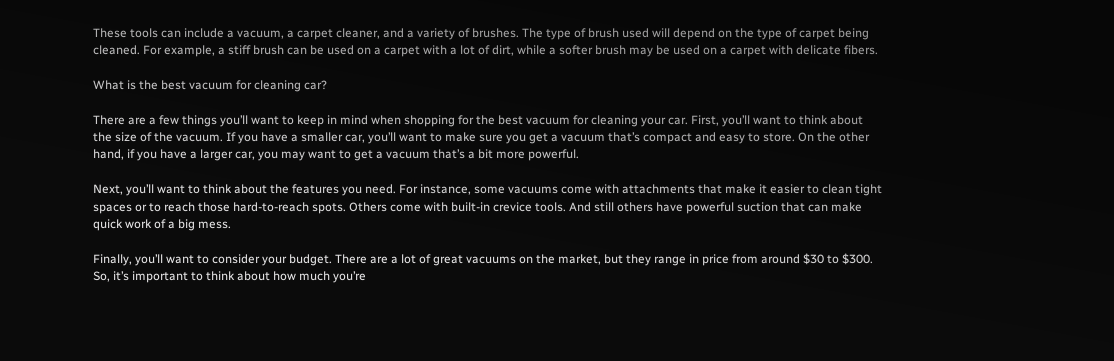These tools can include a vacuum, a carpet cleaner, and a variety of brushes. The type of brush used will depend on the type of carpet being cleaned. For example, a stiff brush can be used on a carpet with a lot of dirt, while a softer brush may be used on a carpet with delicate fibers.

What is the best vacuum for cleaning car?

There are a few things you’ll want to keep in mind when shopping for the best vacuum for cleaning your car. First, you’ll want to think about the size of the vacuum. If you have a smaller car, you’ll want to make sure you get a vacuum that’s compact and easy to store. On the other hand, if you have a larger car, you may want to get a vacuum that’s a bit more powerful.

Next, you’ll want to think about the features you need. For instance, some vacuums come with attachments that make it easier to clean tight spaces or to reach those hard-to-reach spots. Others come with built-in crevice tools. And still others have powerful suction that can make quick work of a big mess.

Finally, you’ll want to consider your budget. There are a lot of great vacuums on the market, but they range in price from around $30 to $300. So, it’s important to think about how much you’re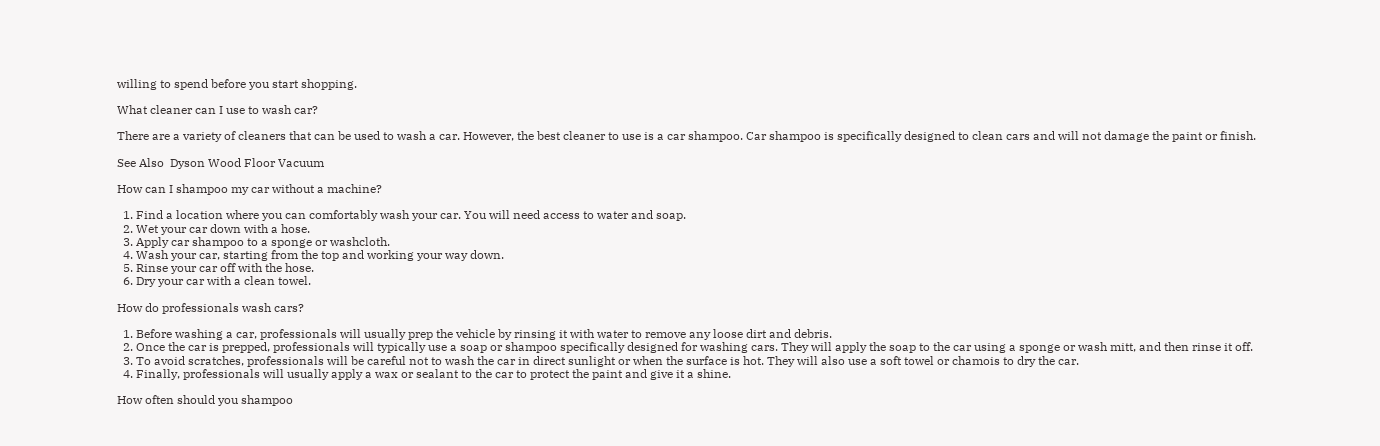willing to spend before you start shopping.

What cleaner can I use to wash car?

There are a variety of cleaners that can be used to wash a car. However, the best cleaner to use is a car shampoo. Car shampoo is specifically designed to clean cars and will not damage the paint or finish.

See Also  Dyson Wood Floor Vacuum

How can I shampoo my car without a machine?

  1. Find a location where you can comfortably wash your car. You will need access to water and soap.
  2. Wet your car down with a hose.
  3. Apply car shampoo to a sponge or washcloth.
  4. Wash your car, starting from the top and working your way down.
  5. Rinse your car off with the hose.
  6. Dry your car with a clean towel.

How do professionals wash cars?

  1. Before washing a car, professionals will usually prep the vehicle by rinsing it with water to remove any loose dirt and debris.
  2. Once the car is prepped, professionals will typically use a soap or shampoo specifically designed for washing cars. They will apply the soap to the car using a sponge or wash mitt, and then rinse it off.
  3. To avoid scratches, professionals will be careful not to wash the car in direct sunlight or when the surface is hot. They will also use a soft towel or chamois to dry the car.
  4. Finally, professionals will usually apply a wax or sealant to the car to protect the paint and give it a shine.

How often should you shampoo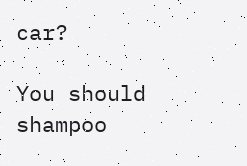car?

You should shampoo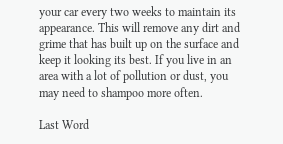your car every two weeks to maintain its appearance. This will remove any dirt and grime that has built up on the surface and keep it looking its best. If you live in an area with a lot of pollution or dust, you may need to shampoo more often.

Last Word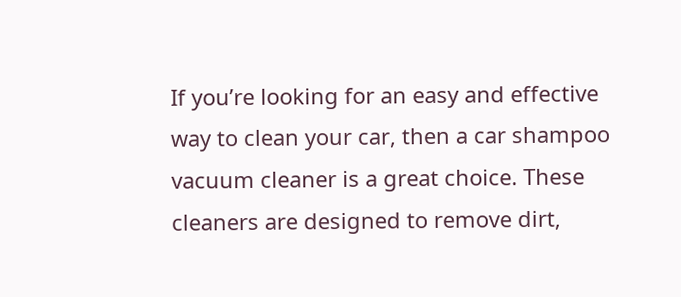If you’re looking for an easy and effective way to clean your car, then a car shampoo vacuum cleaner is a great choice. These cleaners are designed to remove dirt,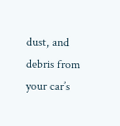dust, and debris from your car’s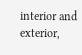interior and exterior,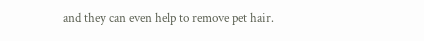and they can even help to remove pet hair.